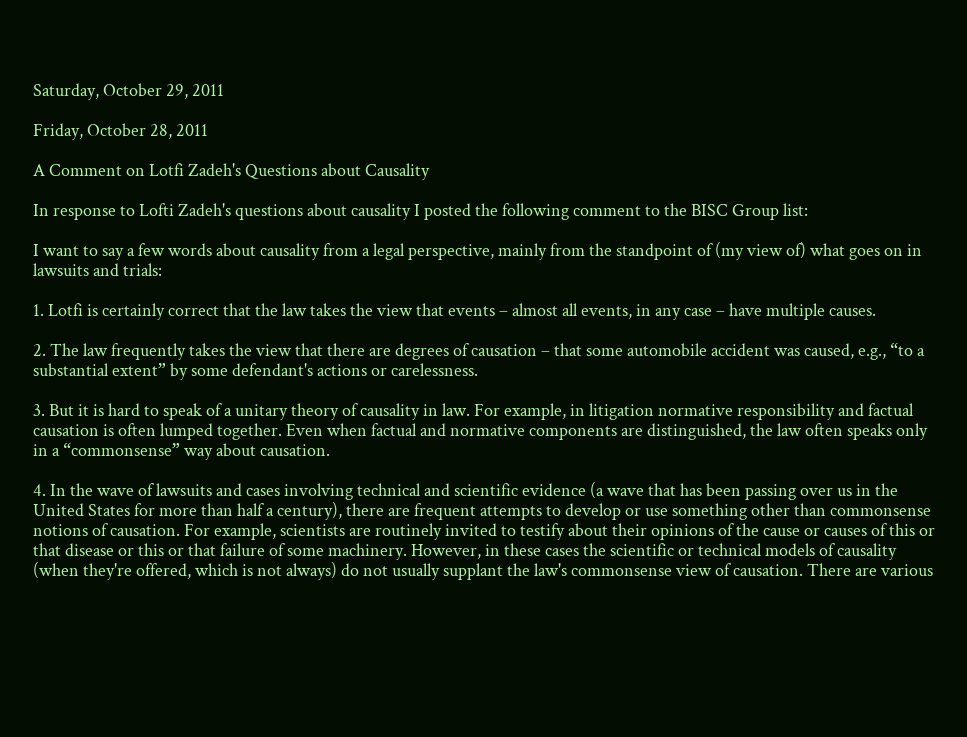Saturday, October 29, 2011

Friday, October 28, 2011

A Comment on Lotfi Zadeh's Questions about Causality

In response to Lofti Zadeh's questions about causality I posted the following comment to the BISC Group list:

I want to say a few words about causality from a legal perspective, mainly from the standpoint of (my view of) what goes on in lawsuits and trials:

1. Lotfi is certainly correct that the law takes the view that events – almost all events, in any case – have multiple causes.

2. The law frequently takes the view that there are degrees of causation – that some automobile accident was caused, e.g., “to a substantial extent” by some defendant's actions or carelessness.

3. But it is hard to speak of a unitary theory of causality in law. For example, in litigation normative responsibility and factual causation is often lumped together. Even when factual and normative components are distinguished, the law often speaks only in a “commonsense” way about causation.

4. In the wave of lawsuits and cases involving technical and scientific evidence (a wave that has been passing over us in the United States for more than half a century), there are frequent attempts to develop or use something other than commonsense notions of causation. For example, scientists are routinely invited to testify about their opinions of the cause or causes of this or that disease or this or that failure of some machinery. However, in these cases the scientific or technical models of causality (when they're offered, which is not always) do not usually supplant the law's commonsense view of causation. There are various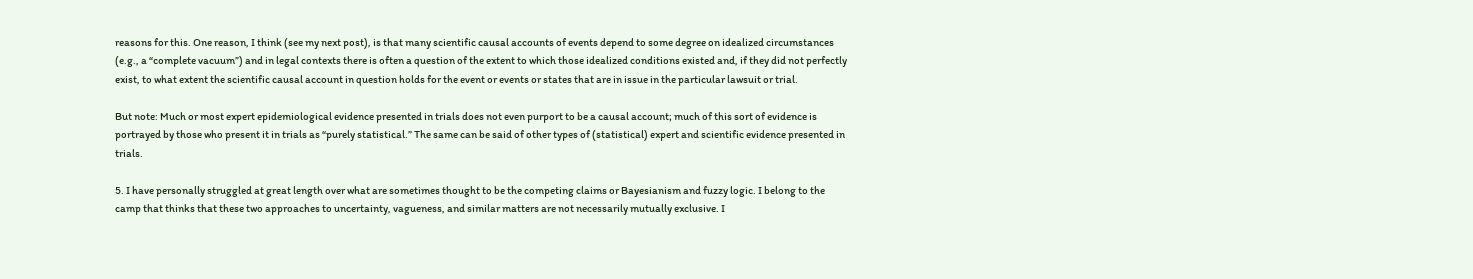reasons for this. One reason, I think (see my next post), is that many scientific causal accounts of events depend to some degree on idealized circumstances (e.g., a “complete vacuum”) and in legal contexts there is often a question of the extent to which those idealized conditions existed and, if they did not perfectly exist, to what extent the scientific causal account in question holds for the event or events or states that are in issue in the particular lawsuit or trial.

But note: Much or most expert epidemiological evidence presented in trials does not even purport to be a causal account; much of this sort of evidence is portrayed by those who present it in trials as “purely statistical.” The same can be said of other types of (statistical) expert and scientific evidence presented in trials.

5. I have personally struggled at great length over what are sometimes thought to be the competing claims or Bayesianism and fuzzy logic. I belong to the camp that thinks that these two approaches to uncertainty, vagueness, and similar matters are not necessarily mutually exclusive. I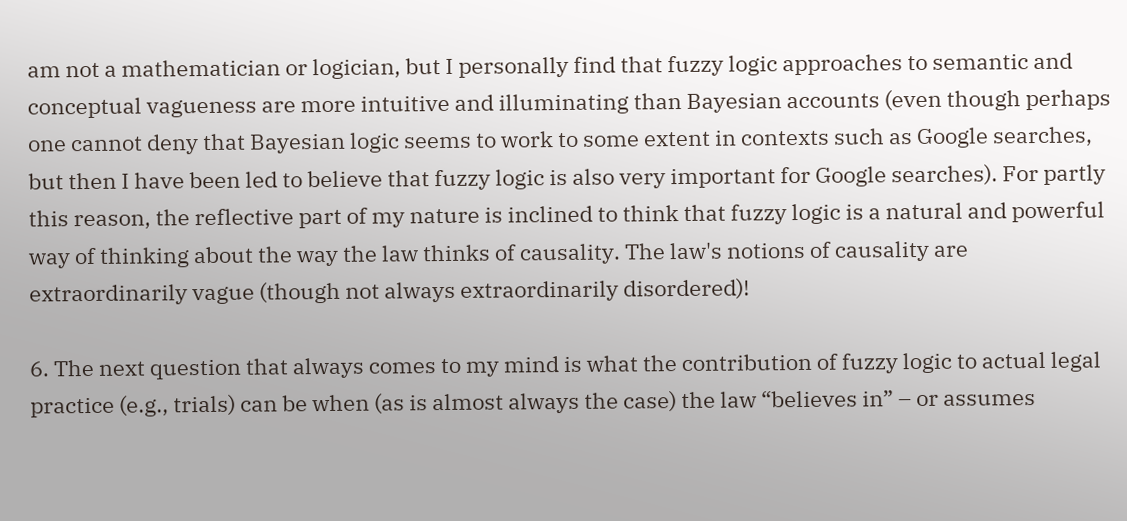am not a mathematician or logician, but I personally find that fuzzy logic approaches to semantic and conceptual vagueness are more intuitive and illuminating than Bayesian accounts (even though perhaps one cannot deny that Bayesian logic seems to work to some extent in contexts such as Google searches, but then I have been led to believe that fuzzy logic is also very important for Google searches). For partly this reason, the reflective part of my nature is inclined to think that fuzzy logic is a natural and powerful way of thinking about the way the law thinks of causality. The law's notions of causality are extraordinarily vague (though not always extraordinarily disordered)!

6. The next question that always comes to my mind is what the contribution of fuzzy logic to actual legal practice (e.g., trials) can be when (as is almost always the case) the law “believes in” – or assumes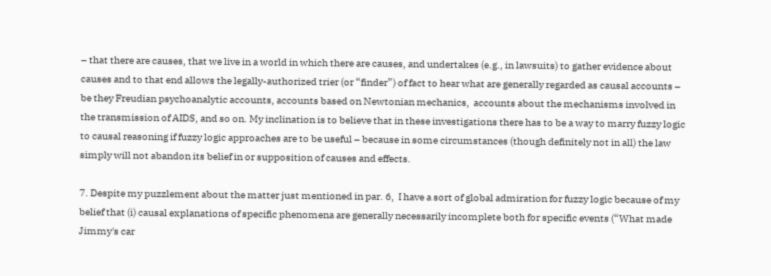– that there are causes, that we live in a world in which there are causes, and undertakes (e.g., in lawsuits) to gather evidence about causes and to that end allows the legally-authorized trier (or “finder”) of fact to hear what are generally regarded as causal accounts – be they Freudian psychoanalytic accounts, accounts based on Newtonian mechanics,  accounts about the mechanisms involved in the transmission of AIDS, and so on. My inclination is to believe that in these investigations there has to be a way to marry fuzzy logic to causal reasoning if fuzzy logic approaches are to be useful – because in some circumstances (though definitely not in all) the law simply will not abandon its belief in or supposition of causes and effects.

7. Despite my puzzlement about the matter just mentioned in par. 6,  I have a sort of global admiration for fuzzy logic because of my belief that (i) causal explanations of specific phenomena are generally necessarily incomplete both for specific events (“What made Jimmy's car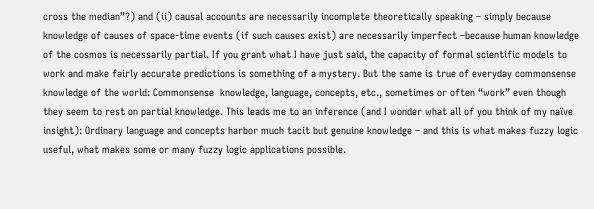cross the median”?) and (ii) causal accounts are necessarily incomplete theoretically speaking – simply because knowledge of causes of space-time events (if such causes exist) are necessarily imperfect –because human knowledge of the cosmos is necessarily partial. If you grant what I have just said, the capacity of formal scientific models to work and make fairly accurate predictions is something of a mystery. But the same is true of everyday commonsense knowledge of the world: Commonsense  knowledge, language, concepts, etc., sometimes or often “work” even though they seem to rest on partial knowledge. This leads me to an inference (and I wonder what all of you think of my naïve insight): Ordinary language and concepts harbor much tacit but genuine knowledge – and this is what makes fuzzy logic useful, what makes some or many fuzzy logic applications possible.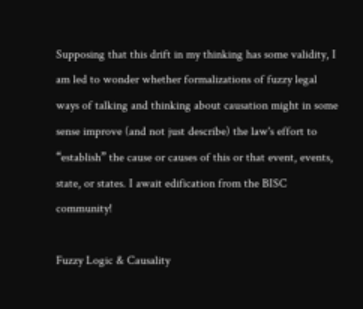Supposing that this drift in my thinking has some validity, I am led to wonder whether formalizations of fuzzy legal ways of talking and thinking about causation might in some sense improve (and not just describe) the law's effort to “establish” the cause or causes of this or that event, events, state, or states. I await edification from the BISC community!

Fuzzy Logic & Causality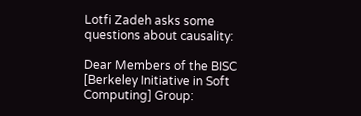Lotfi Zadeh asks some questions about causality:

Dear Members of the BISC [Berkeley Initiative in Soft Computing] Group: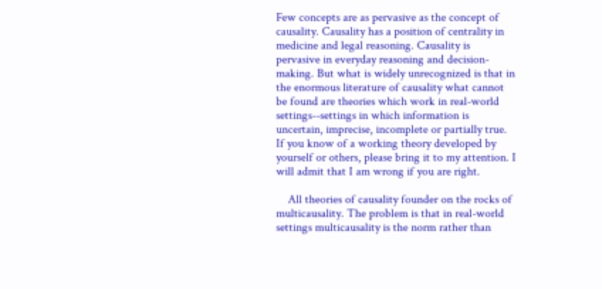Few concepts are as pervasive as the concept of causality. Causality has a position of centrality in medicine and legal reasoning. Causality is pervasive in everyday reasoning and decision-making. But what is widely unrecognized is that in the enormous literature of causality what cannot be found are theories which work in real-world settings--settings in which information is uncertain, imprecise, incomplete or partially true. If you know of a working theory developed by yourself or others, please bring it to my attention. I will admit that I am wrong if you are right.

    All theories of causality founder on the rocks of multicausality. The problem is that in real-world settings multicausality is the norm rather than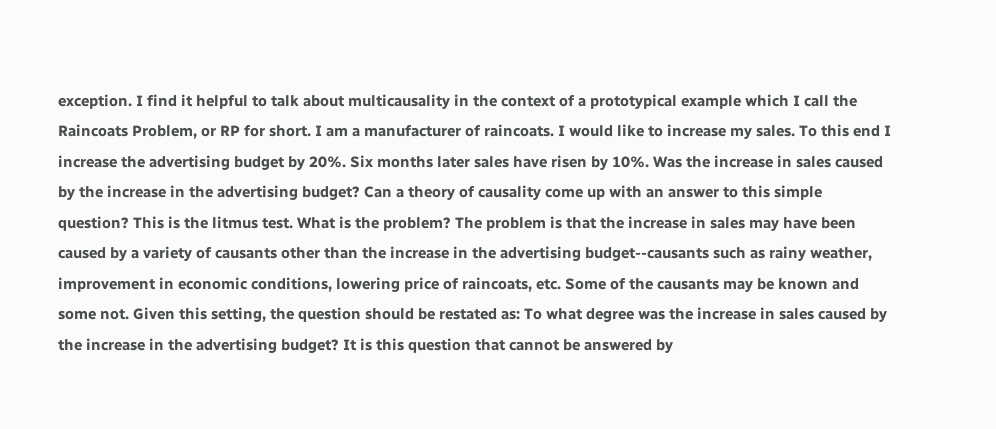exception. I find it helpful to talk about multicausality in the context of a prototypical example which I call the Raincoats Problem, or RP for short. I am a manufacturer of raincoats. I would like to increase my sales. To this end I increase the advertising budget by 20%. Six months later sales have risen by 10%. Was the increase in sales caused by the increase in the advertising budget? Can a theory of causality come up with an answer to this simple question? This is the litmus test. What is the problem? The problem is that the increase in sales may have been caused by a variety of causants other than the increase in the advertising budget--causants such as rainy weather, improvement in economic conditions, lowering price of raincoats, etc. Some of the causants may be known and some not. Given this setting, the question should be restated as: To what degree was the increase in sales caused by the increase in the advertising budget? It is this question that cannot be answered by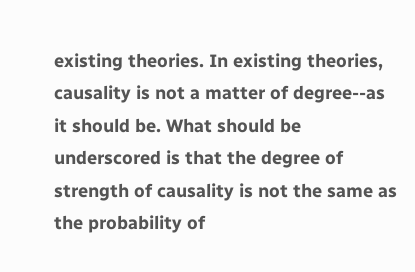existing theories. In existing theories, causality is not a matter of degree--as it should be. What should be underscored is that the degree of strength of causality is not the same as the probability of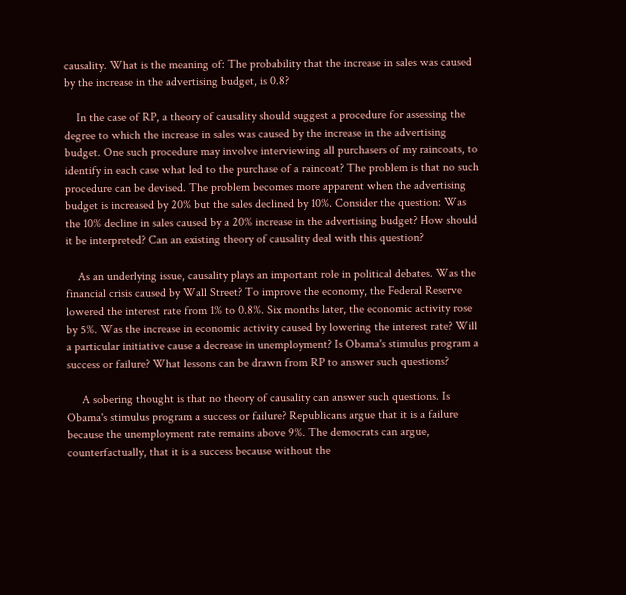causality. What is the meaning of: The probability that the increase in sales was caused by the increase in the advertising budget, is 0.8?

    In the case of RP, a theory of causality should suggest a procedure for assessing the degree to which the increase in sales was caused by the increase in the advertising budget. One such procedure may involve interviewing all purchasers of my raincoats, to identify in each case what led to the purchase of a raincoat? The problem is that no such procedure can be devised. The problem becomes more apparent when the advertising budget is increased by 20% but the sales declined by 10%. Consider the question: Was the 10% decline in sales caused by a 20% increase in the advertising budget? How should it be interpreted? Can an existing theory of causality deal with this question?

    As an underlying issue, causality plays an important role in political debates. Was the financial crisis caused by Wall Street? To improve the economy, the Federal Reserve lowered the interest rate from 1% to 0.8%. Six months later, the economic activity rose by 5%. Was the increase in economic activity caused by lowering the interest rate? Will a particular initiative cause a decrease in unemployment? Is Obama's stimulus program a success or failure? What lessons can be drawn from RP to answer such questions?

     A sobering thought is that no theory of causality can answer such questions. Is Obama's stimulus program a success or failure? Republicans argue that it is a failure because the unemployment rate remains above 9%. The democrats can argue, counterfactually, that it is a success because without the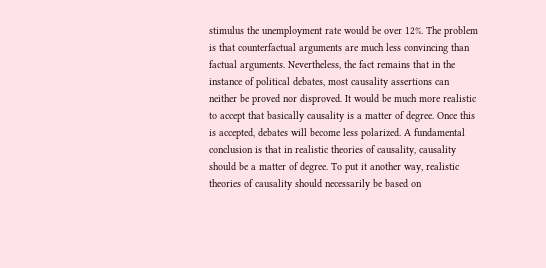stimulus the unemployment rate would be over 12%. The problem is that counterfactual arguments are much less convincing than factual arguments. Nevertheless, the fact remains that in the instance of political debates, most causality assertions can neither be proved nor disproved. It would be much more realistic to accept that basically causality is a matter of degree. Once this is accepted, debates will become less polarized. A fundamental conclusion is that in realistic theories of causality, causality should be a matter of degree. To put it another way, realistic theories of causality should necessarily be based on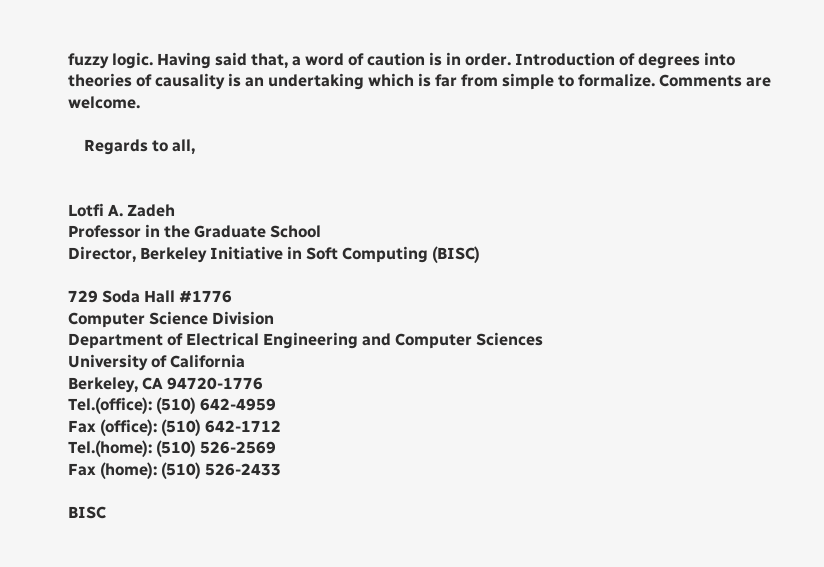fuzzy logic. Having said that, a word of caution is in order. Introduction of degrees into theories of causality is an undertaking which is far from simple to formalize. Comments are welcome.

    Regards to all,


Lotfi A. Zadeh
Professor in the Graduate School
Director, Berkeley Initiative in Soft Computing (BISC)

729 Soda Hall #1776
Computer Science Division
Department of Electrical Engineering and Computer Sciences
University of California
Berkeley, CA 94720-1776
Tel.(office): (510) 642-4959
Fax (office): (510) 642-1712
Tel.(home): (510) 526-2569
Fax (home): (510) 526-2433

BISC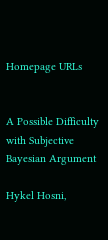Homepage URLs


A Possible Difficulty with Subjective Bayesian Argument

Hykel Hosni,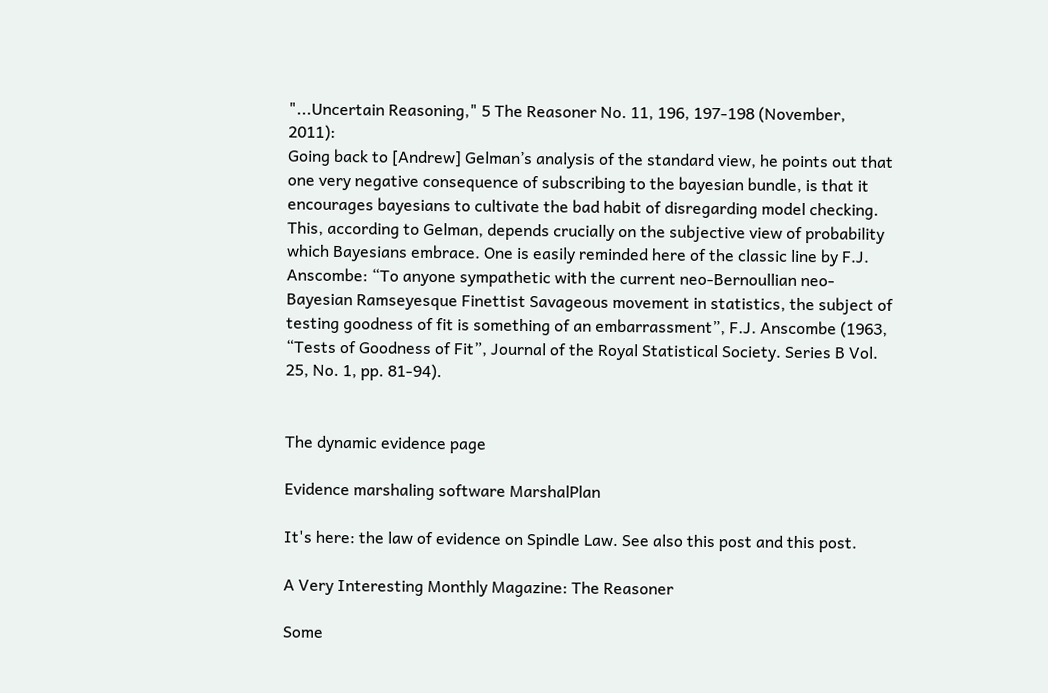"...Uncertain Reasoning," 5 The Reasoner No. 11, 196, 197-198 (November, 2011):
Going back to [Andrew] Gelman’s analysis of the standard view, he points out that one very negative consequence of subscribing to the bayesian bundle, is that it encourages bayesians to cultivate the bad habit of disregarding model checking. This, according to Gelman, depends crucially on the subjective view of probability which Bayesians embrace. One is easily reminded here of the classic line by F.J. Anscombe: “To anyone sympathetic with the current neo-Bernoullian neo-Bayesian Ramseyesque Finettist Savageous movement in statistics, the subject of testing goodness of fit is something of an embarrassment”, F.J. Anscombe (1963, “Tests of Goodness of Fit”, Journal of the Royal Statistical Society. Series B Vol. 25, No. 1, pp. 81-94).


The dynamic evidence page

Evidence marshaling software MarshalPlan

It's here: the law of evidence on Spindle Law. See also this post and this post.

A Very Interesting Monthly Magazine: The Reasoner

Some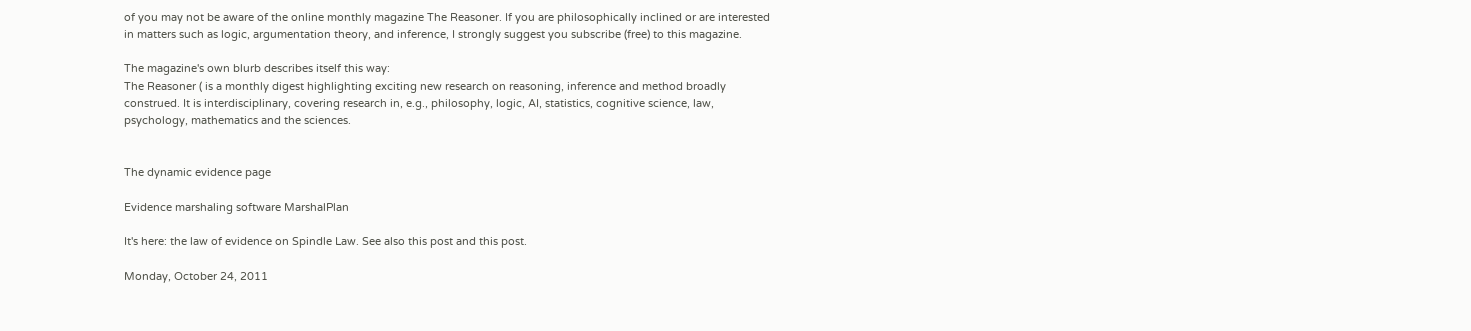of you may not be aware of the online monthly magazine The Reasoner. If you are philosophically inclined or are interested in matters such as logic, argumentation theory, and inference, I strongly suggest you subscribe (free) to this magazine.

The magazine's own blurb describes itself this way:
The Reasoner ( is a monthly digest highlighting exciting new research on reasoning, inference and method broadly construed. It is interdisciplinary, covering research in, e.g., philosophy, logic, AI, statistics, cognitive science, law, psychology, mathematics and the sciences.


The dynamic evidence page

Evidence marshaling software MarshalPlan

It's here: the law of evidence on Spindle Law. See also this post and this post.

Monday, October 24, 2011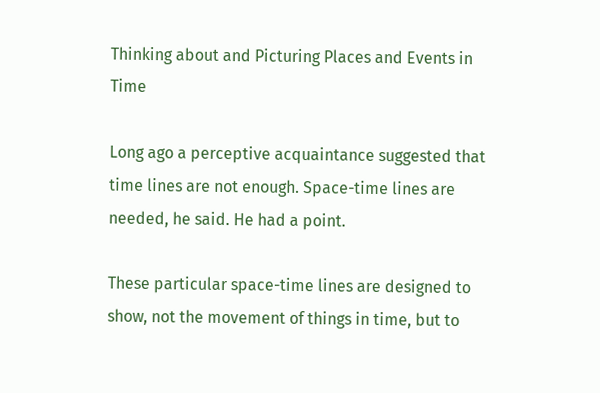Thinking about and Picturing Places and Events in Time

Long ago a perceptive acquaintance suggested that time lines are not enough. Space-time lines are needed, he said. He had a point.

These particular space-time lines are designed to show, not the movement of things in time, but to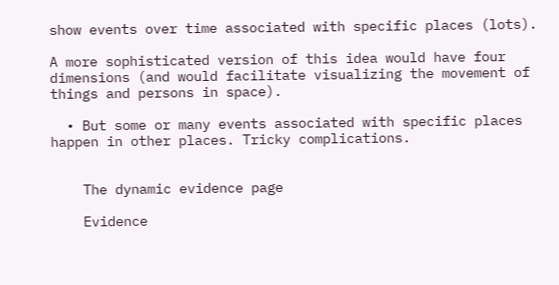show events over time associated with specific places (lots).

A more sophisticated version of this idea would have four dimensions (and would facilitate visualizing the movement of things and persons in space).

  • But some or many events associated with specific places happen in other places. Tricky complications.


    The dynamic evidence page

    Evidence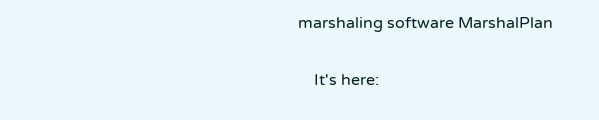marshaling software MarshalPlan

    It's here: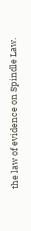the law of evidence on Spindle Law.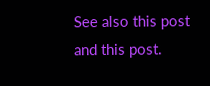See also this post and this post.